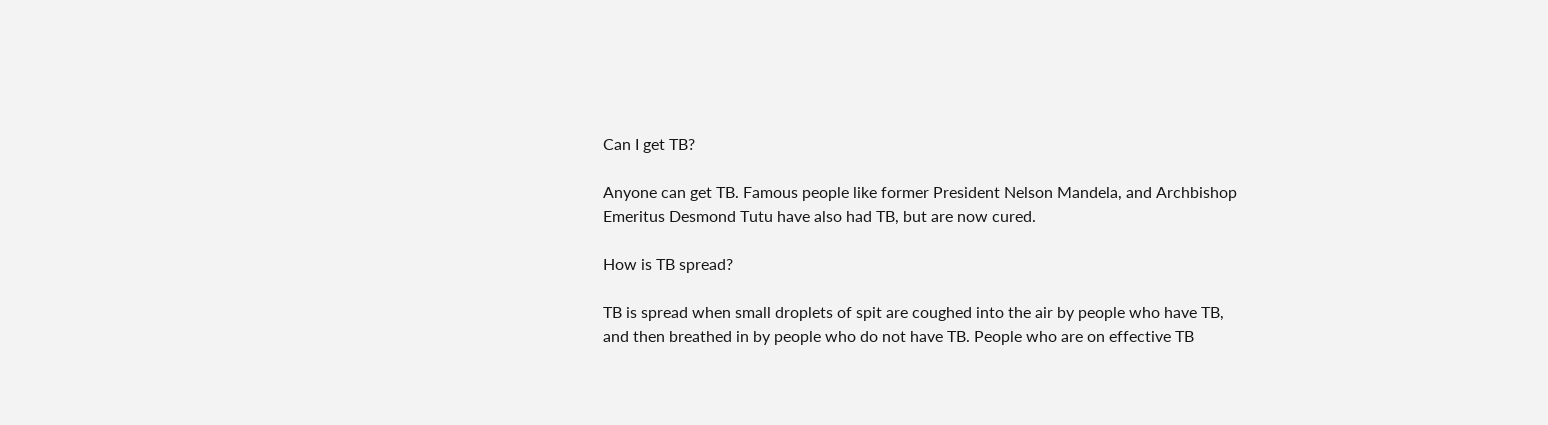Can I get TB?

Anyone can get TB. Famous people like former President Nelson Mandela, and Archbishop Emeritus Desmond Tutu have also had TB, but are now cured.

How is TB spread?

TB is spread when small droplets of spit are coughed into the air by people who have TB, and then breathed in by people who do not have TB. People who are on effective TB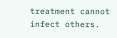treatment cannot infect others.